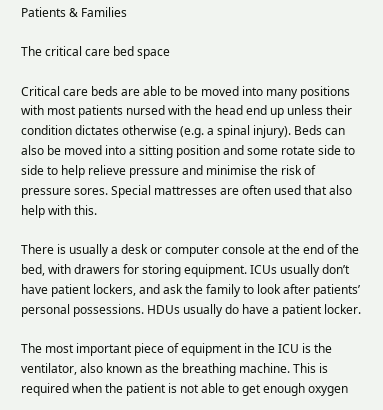Patients & Families

The critical care bed space

Critical care beds are able to be moved into many positions with most patients nursed with the head end up unless their condition dictates otherwise (e.g. a spinal injury). Beds can also be moved into a sitting position and some rotate side to side to help relieve pressure and minimise the risk of pressure sores. Special mattresses are often used that also help with this.

There is usually a desk or computer console at the end of the bed, with drawers for storing equipment. ICUs usually don’t have patient lockers, and ask the family to look after patients’ personal possessions. HDUs usually do have a patient locker.

The most important piece of equipment in the ICU is the ventilator, also known as the breathing machine. This is required when the patient is not able to get enough oxygen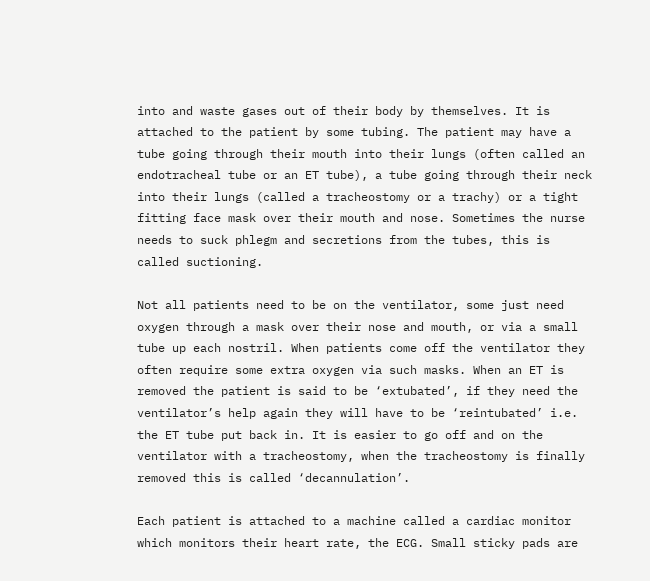into and waste gases out of their body by themselves. It is attached to the patient by some tubing. The patient may have a tube going through their mouth into their lungs (often called an endotracheal tube or an ET tube), a tube going through their neck into their lungs (called a tracheostomy or a trachy) or a tight fitting face mask over their mouth and nose. Sometimes the nurse needs to suck phlegm and secretions from the tubes, this is called suctioning.

Not all patients need to be on the ventilator, some just need oxygen through a mask over their nose and mouth, or via a small tube up each nostril. When patients come off the ventilator they often require some extra oxygen via such masks. When an ET is removed the patient is said to be ‘extubated’, if they need the ventilator’s help again they will have to be ‘reintubated’ i.e. the ET tube put back in. It is easier to go off and on the ventilator with a tracheostomy, when the tracheostomy is finally removed this is called ‘decannulation’.

Each patient is attached to a machine called a cardiac monitor which monitors their heart rate, the ECG. Small sticky pads are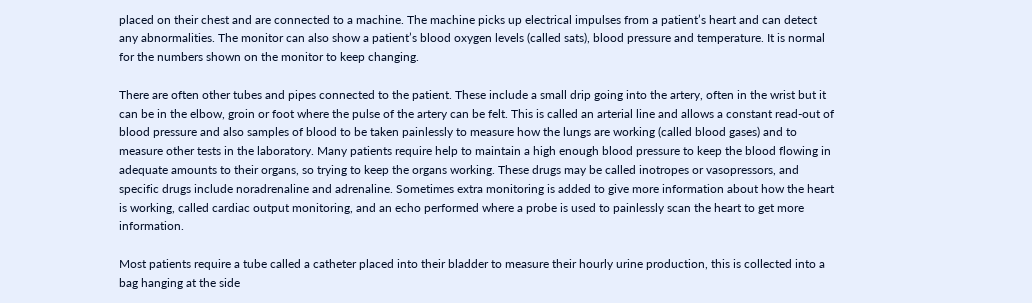placed on their chest and are connected to a machine. The machine picks up electrical impulses from a patient’s heart and can detect any abnormalities. The monitor can also show a patient’s blood oxygen levels (called sats), blood pressure and temperature. It is normal for the numbers shown on the monitor to keep changing.

There are often other tubes and pipes connected to the patient. These include a small drip going into the artery, often in the wrist but it can be in the elbow, groin or foot where the pulse of the artery can be felt. This is called an arterial line and allows a constant read-out of blood pressure and also samples of blood to be taken painlessly to measure how the lungs are working (called blood gases) and to measure other tests in the laboratory. Many patients require help to maintain a high enough blood pressure to keep the blood flowing in adequate amounts to their organs, so trying to keep the organs working. These drugs may be called inotropes or vasopressors, and specific drugs include noradrenaline and adrenaline. Sometimes extra monitoring is added to give more information about how the heart is working, called cardiac output monitoring, and an echo performed where a probe is used to painlessly scan the heart to get more information.

Most patients require a tube called a catheter placed into their bladder to measure their hourly urine production, this is collected into a bag hanging at the side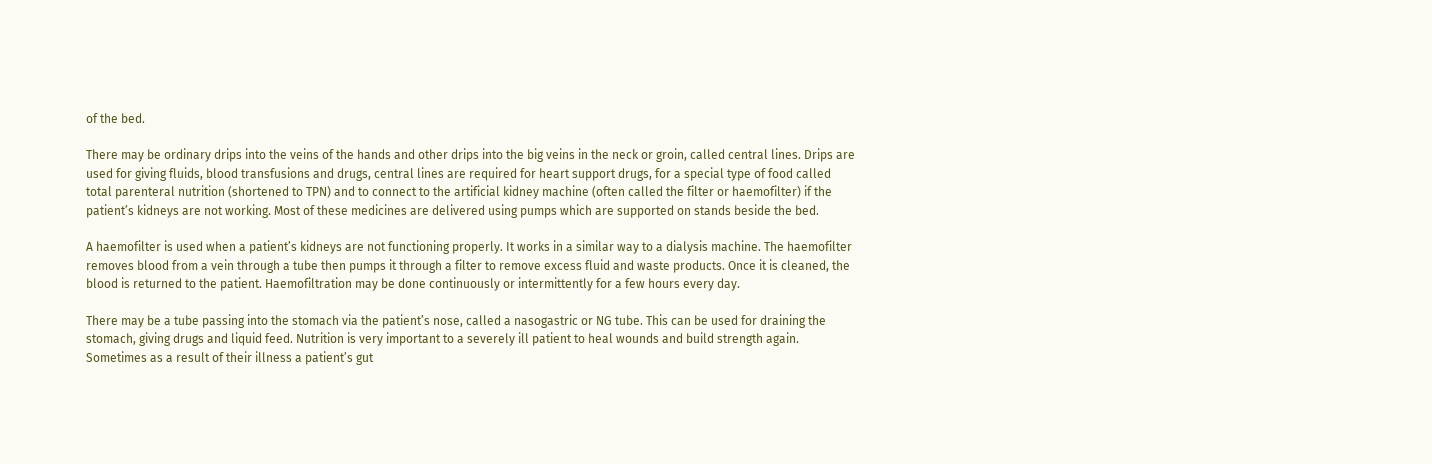of the bed.

There may be ordinary drips into the veins of the hands and other drips into the big veins in the neck or groin, called central lines. Drips are used for giving fluids, blood transfusions and drugs, central lines are required for heart support drugs, for a special type of food called total parenteral nutrition (shortened to TPN) and to connect to the artificial kidney machine (often called the filter or haemofilter) if the patient’s kidneys are not working. Most of these medicines are delivered using pumps which are supported on stands beside the bed.

A haemofilter is used when a patient’s kidneys are not functioning properly. It works in a similar way to a dialysis machine. The haemofilter removes blood from a vein through a tube then pumps it through a filter to remove excess fluid and waste products. Once it is cleaned, the blood is returned to the patient. Haemofiltration may be done continuously or intermittently for a few hours every day.

There may be a tube passing into the stomach via the patient’s nose, called a nasogastric or NG tube. This can be used for draining the stomach, giving drugs and liquid feed. Nutrition is very important to a severely ill patient to heal wounds and build strength again. Sometimes as a result of their illness a patient’s gut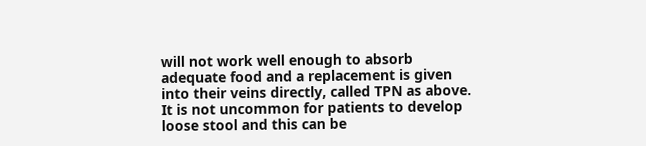will not work well enough to absorb adequate food and a replacement is given into their veins directly, called TPN as above. It is not uncommon for patients to develop loose stool and this can be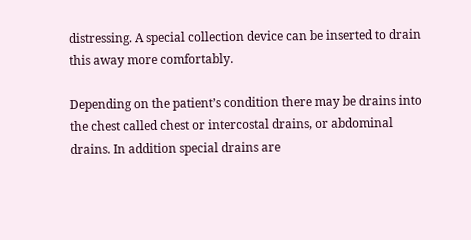distressing. A special collection device can be inserted to drain this away more comfortably.

Depending on the patient’s condition there may be drains into the chest called chest or intercostal drains, or abdominal drains. In addition special drains are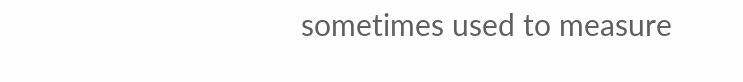sometimes used to measure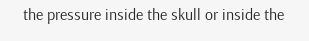the pressure inside the skull or inside the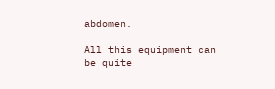abdomen.

All this equipment can be quite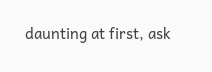daunting at first, ask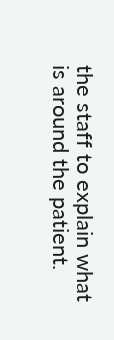the staff to explain what is around the patient.